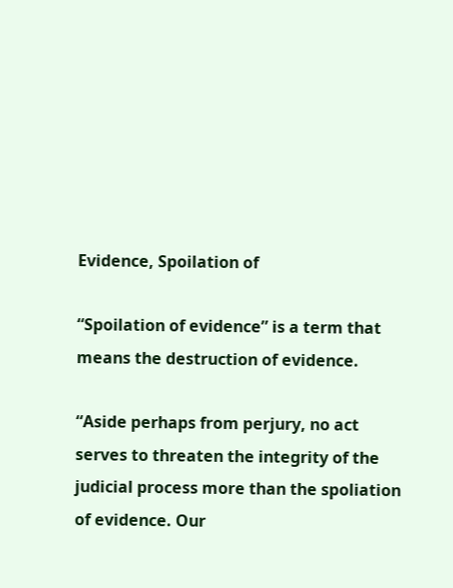Evidence, Spoilation of

“Spoilation of evidence” is a term that means the destruction of evidence.

“Aside perhaps from perjury, no act serves to threaten the integrity of the judicial process more than the spoliation of evidence. Our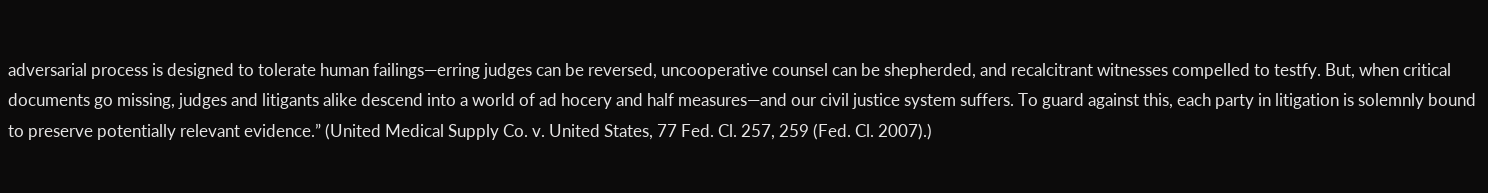adversarial process is designed to tolerate human failings—erring judges can be reversed, uncooperative counsel can be shepherded, and recalcitrant witnesses compelled to testfy. But, when critical documents go missing, judges and litigants alike descend into a world of ad hocery and half measures—and our civil justice system suffers. To guard against this, each party in litigation is solemnly bound to preserve potentially relevant evidence.” (United Medical Supply Co. v. United States, 77 Fed. Cl. 257, 259 (Fed. Cl. 2007).)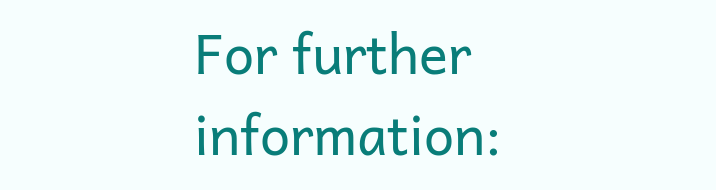For further information: